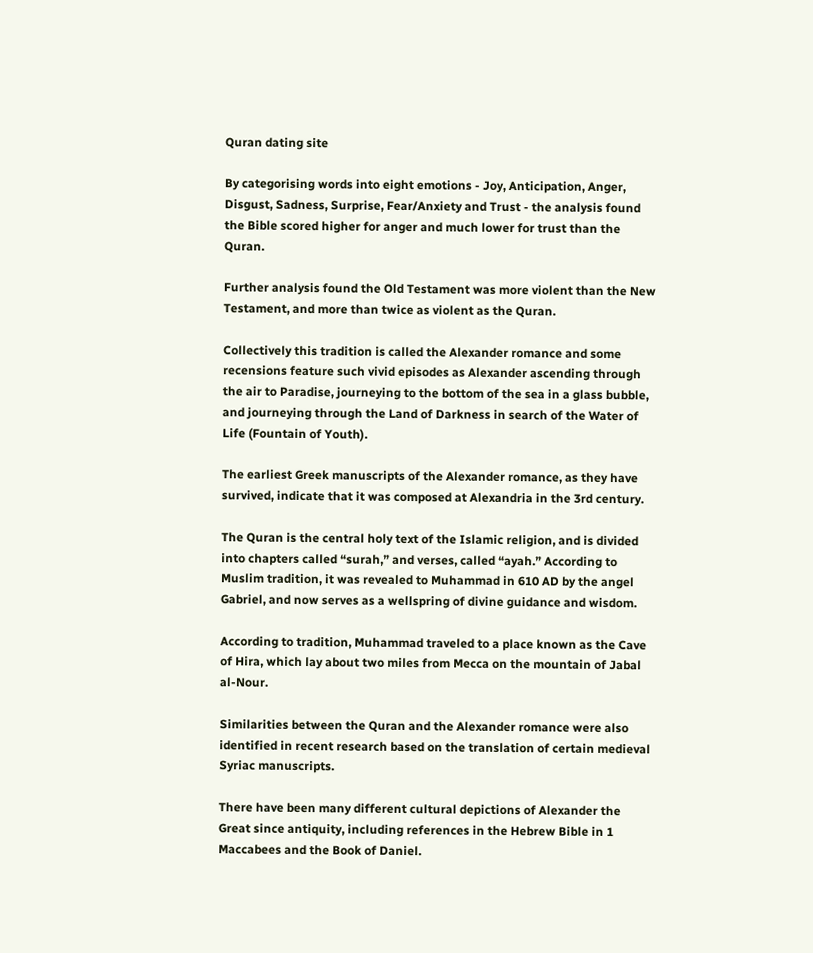Quran dating site

By categorising words into eight emotions - Joy, Anticipation, Anger, Disgust, Sadness, Surprise, Fear/Anxiety and Trust - the analysis found the Bible scored higher for anger and much lower for trust than the Quran.

Further analysis found the Old Testament was more violent than the New Testament, and more than twice as violent as the Quran.

Collectively this tradition is called the Alexander romance and some recensions feature such vivid episodes as Alexander ascending through the air to Paradise, journeying to the bottom of the sea in a glass bubble, and journeying through the Land of Darkness in search of the Water of Life (Fountain of Youth).

The earliest Greek manuscripts of the Alexander romance, as they have survived, indicate that it was composed at Alexandria in the 3rd century.

The Quran is the central holy text of the Islamic religion, and is divided into chapters called “surah,” and verses, called “ayah.” According to Muslim tradition, it was revealed to Muhammad in 610 AD by the angel Gabriel, and now serves as a wellspring of divine guidance and wisdom.

According to tradition, Muhammad traveled to a place known as the Cave of Hira, which lay about two miles from Mecca on the mountain of Jabal al-Nour.

Similarities between the Quran and the Alexander romance were also identified in recent research based on the translation of certain medieval Syriac manuscripts.

There have been many different cultural depictions of Alexander the Great since antiquity, including references in the Hebrew Bible in 1 Maccabees and the Book of Daniel.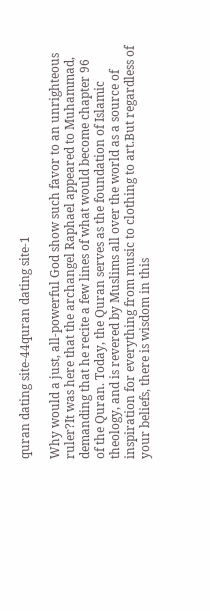quran dating site-44quran dating site-1

Why would a just, all-powerful God show such favor to an unrighteous ruler?It was here that the archangel Raphael appeared to Muhammad, demanding that he recite a few lines of what would become chapter 96 of the Quran. Today, the Quran serves as the foundation of Islamic theology, and is revered by Muslims all over the world as a source of inspiration for everything from music to clothing to art.But regardless of your beliefs, there is wisdom in this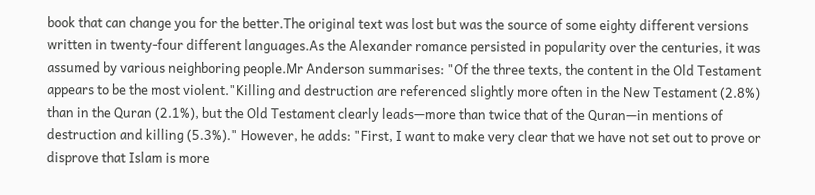book that can change you for the better.The original text was lost but was the source of some eighty different versions written in twenty-four different languages.As the Alexander romance persisted in popularity over the centuries, it was assumed by various neighboring people.Mr Anderson summarises: "Of the three texts, the content in the Old Testament appears to be the most violent."Killing and destruction are referenced slightly more often in the New Testament (2.8%) than in the Quran (2.1%), but the Old Testament clearly leads—more than twice that of the Quran—in mentions of destruction and killing (5.3%)." However, he adds: "First, I want to make very clear that we have not set out to prove or disprove that Islam is more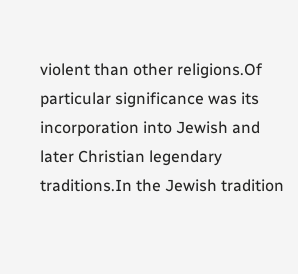violent than other religions.Of particular significance was its incorporation into Jewish and later Christian legendary traditions.In the Jewish tradition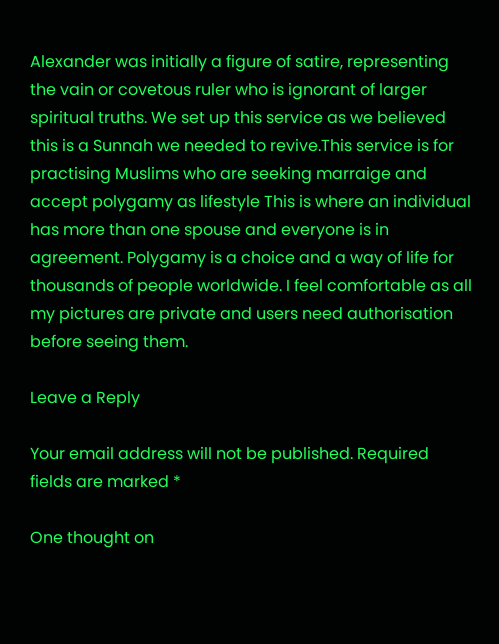Alexander was initially a figure of satire, representing the vain or covetous ruler who is ignorant of larger spiritual truths. We set up this service as we believed this is a Sunnah we needed to revive.This service is for practising Muslims who are seeking marraige and accept polygamy as lifestyle This is where an individual has more than one spouse and everyone is in agreement. Polygamy is a choice and a way of life for thousands of people worldwide. I feel comfortable as all my pictures are private and users need authorisation before seeing them.

Leave a Reply

Your email address will not be published. Required fields are marked *

One thought on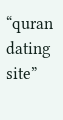“quran dating site”